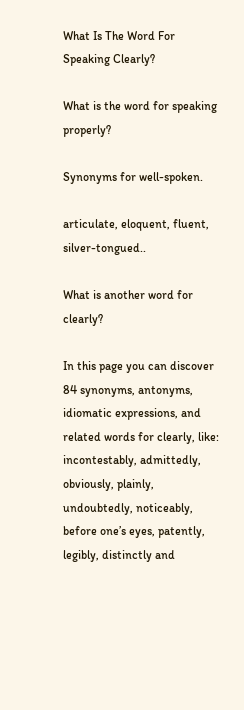What Is The Word For Speaking Clearly?

What is the word for speaking properly?

Synonyms for well-spoken.

articulate, eloquent, fluent, silver-tongued..

What is another word for clearly?

In this page you can discover 84 synonyms, antonyms, idiomatic expressions, and related words for clearly, like: incontestably, admittedly, obviously, plainly, undoubtedly, noticeably, before one’s eyes, patently, legibly, distinctly and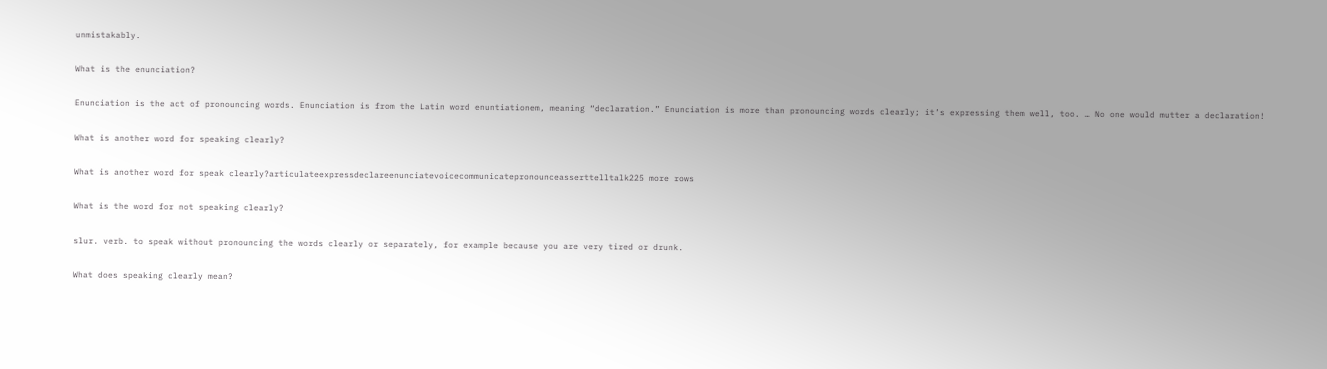unmistakably.

What is the enunciation?

Enunciation is the act of pronouncing words. Enunciation is from the Latin word enuntiationem, meaning “declaration.” Enunciation is more than pronouncing words clearly; it’s expressing them well, too. … No one would mutter a declaration!

What is another word for speaking clearly?

What is another word for speak clearly?articulateexpressdeclareenunciatevoicecommunicatepronounceasserttelltalk225 more rows

What is the word for not speaking clearly?

slur. verb. to speak without pronouncing the words clearly or separately, for example because you are very tired or drunk.

What does speaking clearly mean?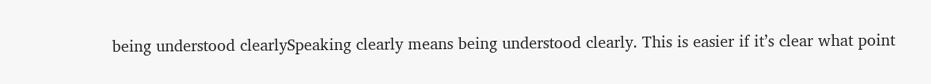being understood clearlySpeaking clearly means being understood clearly. This is easier if it’s clear what point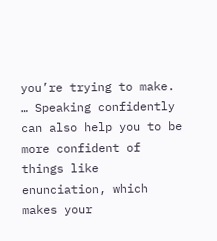you’re trying to make. … Speaking confidently can also help you to be more confident of things like enunciation, which makes your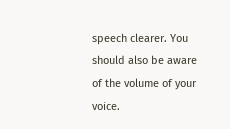speech clearer. You should also be aware of the volume of your voice.